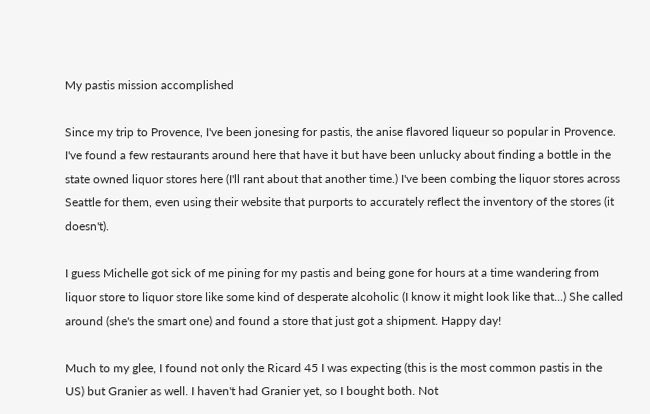My pastis mission accomplished

Since my trip to Provence, I've been jonesing for pastis, the anise flavored liqueur so popular in Provence. I've found a few restaurants around here that have it but have been unlucky about finding a bottle in the state owned liquor stores here (I'll rant about that another time.) I've been combing the liquor stores across Seattle for them, even using their website that purports to accurately reflect the inventory of the stores (it doesn't).

I guess Michelle got sick of me pining for my pastis and being gone for hours at a time wandering from liquor store to liquor store like some kind of desperate alcoholic (I know it might look like that...) She called around (she's the smart one) and found a store that just got a shipment. Happy day!

Much to my glee, I found not only the Ricard 45 I was expecting (this is the most common pastis in the US) but Granier as well. I haven't had Granier yet, so I bought both. Not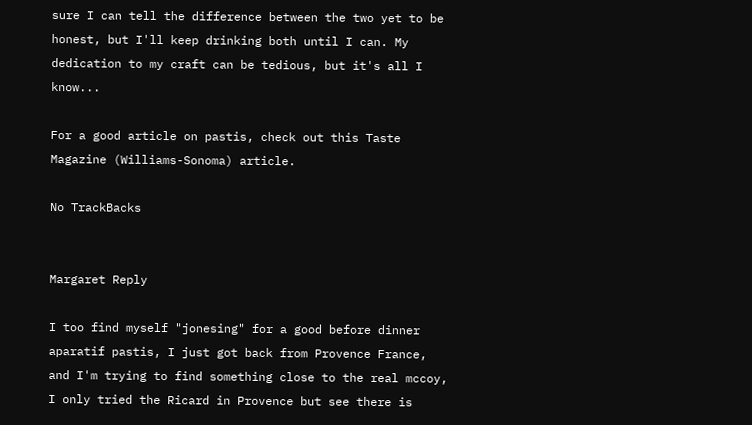sure I can tell the difference between the two yet to be honest, but I'll keep drinking both until I can. My dedication to my craft can be tedious, but it's all I know...

For a good article on pastis, check out this Taste Magazine (Williams-Sonoma) article.

No TrackBacks


Margaret Reply

I too find myself "jonesing" for a good before dinner aparatif pastis, I just got back from Provence France, and I'm trying to find something close to the real mccoy, I only tried the Ricard in Provence but see there is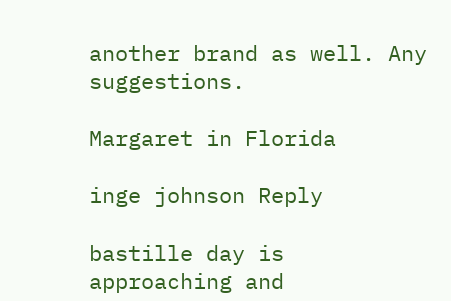another brand as well. Any suggestions.

Margaret in Florida

inge johnson Reply

bastille day is approaching and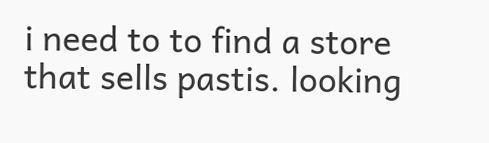i need to to find a store that sells pastis. looking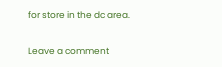for store in the dc area.

Leave a comment